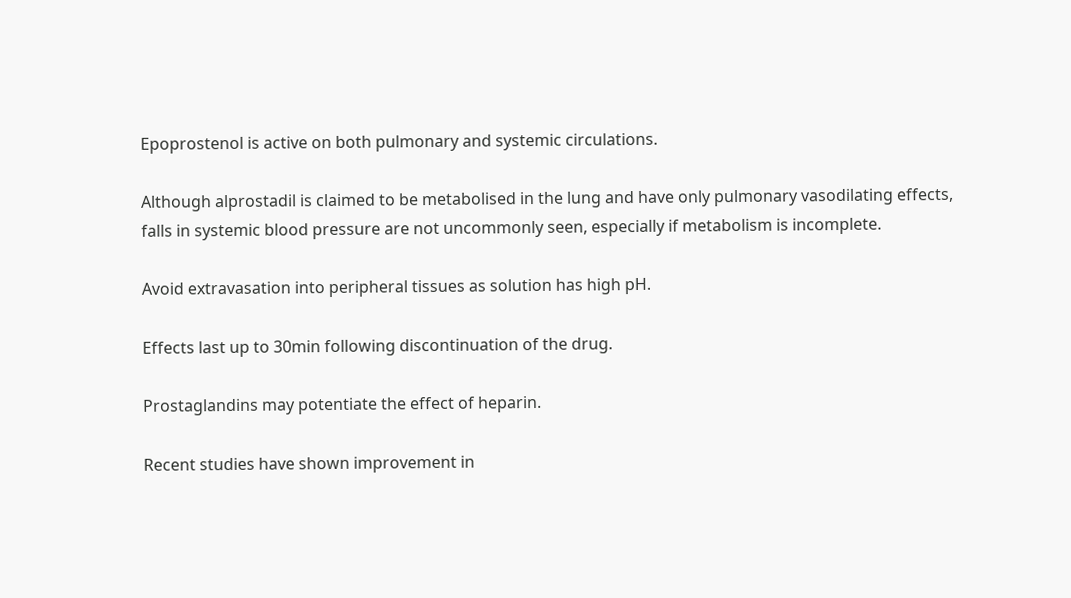Epoprostenol is active on both pulmonary and systemic circulations.

Although alprostadil is claimed to be metabolised in the lung and have only pulmonary vasodilating effects, falls in systemic blood pressure are not uncommonly seen, especially if metabolism is incomplete.

Avoid extravasation into peripheral tissues as solution has high pH.

Effects last up to 30min following discontinuation of the drug.

Prostaglandins may potentiate the effect of heparin.

Recent studies have shown improvement in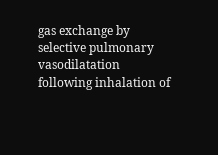gas exchange by selective pulmonary vasodilatation following inhalation of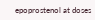epoprostenol at doses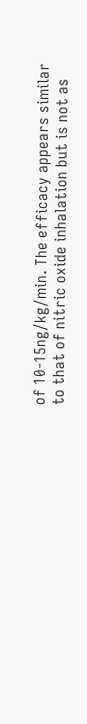of 10-15ng/kg/min. The efficacy appears similar to that of nitric oxide inhalation but is not as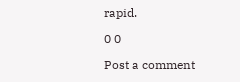rapid.

0 0

Post a comment